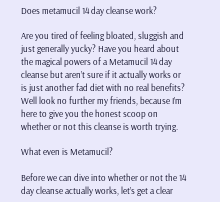Does metamucil 14 day cleanse work?

Are you tired of feeling bloated, sluggish and just generally yucky? Have you heard about the magical powers of a Metamucil 14 day cleanse but aren’t sure if it actually works or is just another fad diet with no real benefits? Well look no further my friends, because I’m here to give you the honest scoop on whether or not this cleanse is worth trying.

What even is Metamucil?

Before we can dive into whether or not the 14 day cleanse actually works, let’s get a clear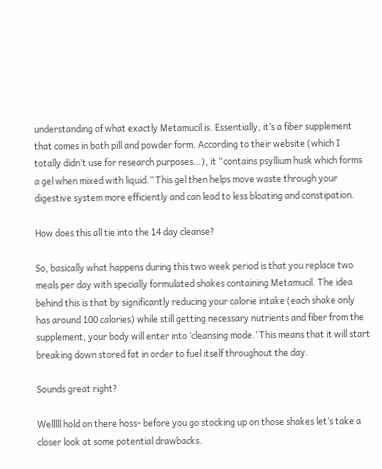understanding of what exactly Metamucil is. Essentially, it’s a fiber supplement that comes in both pill and powder form. According to their website (which I totally didn’t use for research purposes…), it “contains psyllium husk which forms a gel when mixed with liquid.” This gel then helps move waste through your digestive system more efficiently and can lead to less bloating and constipation.

How does this all tie into the 14 day cleanse?

So, basically what happens during this two week period is that you replace two meals per day with specially formulated shakes containing Metamucil. The idea behind this is that by significantly reducing your calorie intake (each shake only has around 100 calories) while still getting necessary nutrients and fiber from the supplement, your body will enter into ‘cleansing mode.’ This means that it will start breaking down stored fat in order to fuel itself throughout the day.

Sounds great right?

Welllll hold on there hoss- before you go stocking up on those shakes let’s take a closer look at some potential drawbacks.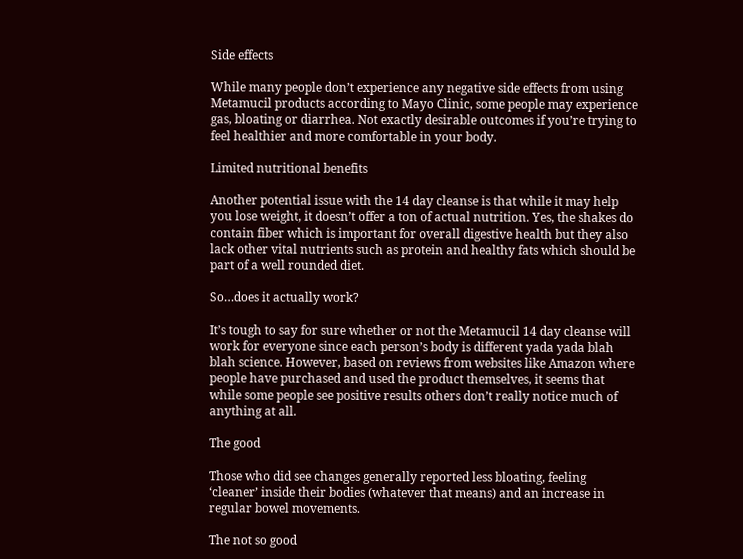Side effects

While many people don’t experience any negative side effects from using Metamucil products according to Mayo Clinic, some people may experience gas, bloating or diarrhea. Not exactly desirable outcomes if you’re trying to feel healthier and more comfortable in your body.

Limited nutritional benefits

Another potential issue with the 14 day cleanse is that while it may help you lose weight, it doesn’t offer a ton of actual nutrition. Yes, the shakes do contain fiber which is important for overall digestive health but they also lack other vital nutrients such as protein and healthy fats which should be part of a well rounded diet.

So…does it actually work?

It’s tough to say for sure whether or not the Metamucil 14 day cleanse will work for everyone since each person’s body is different yada yada blah blah science. However, based on reviews from websites like Amazon where people have purchased and used the product themselves, it seems that while some people see positive results others don’t really notice much of anything at all.

The good

Those who did see changes generally reported less bloating, feeling ‘cleaner’ inside their bodies (whatever that means) and an increase in regular bowel movements.

The not so good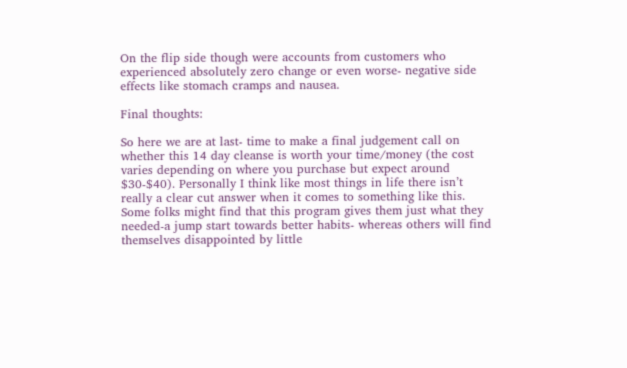On the flip side though were accounts from customers who experienced absolutely zero change or even worse- negative side effects like stomach cramps and nausea.

Final thoughts:

So here we are at last- time to make a final judgement call on whether this 14 day cleanse is worth your time/money (the cost varies depending on where you purchase but expect around $30-$40). Personally I think like most things in life there isn’t really a clear cut answer when it comes to something like this. Some folks might find that this program gives them just what they needed-a jump start towards better habits- whereas others will find themselves disappointed by little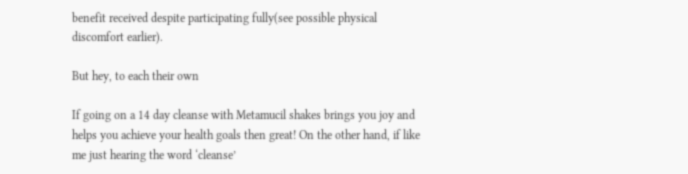benefit received despite participating fully(see possible physical discomfort earlier).

But hey, to each their own

If going on a 14 day cleanse with Metamucil shakes brings you joy and helps you achieve your health goals then great! On the other hand, if like me just hearing the word ‘cleanse’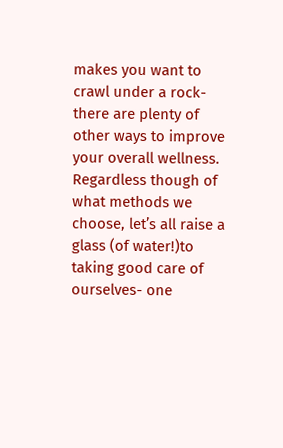makes you want to crawl under a rock- there are plenty of other ways to improve your overall wellness. Regardless though of what methods we choose, let’s all raise a glass (of water!)to taking good care of ourselves- one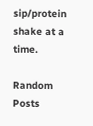sip/protein shake at a time.

Random Posts